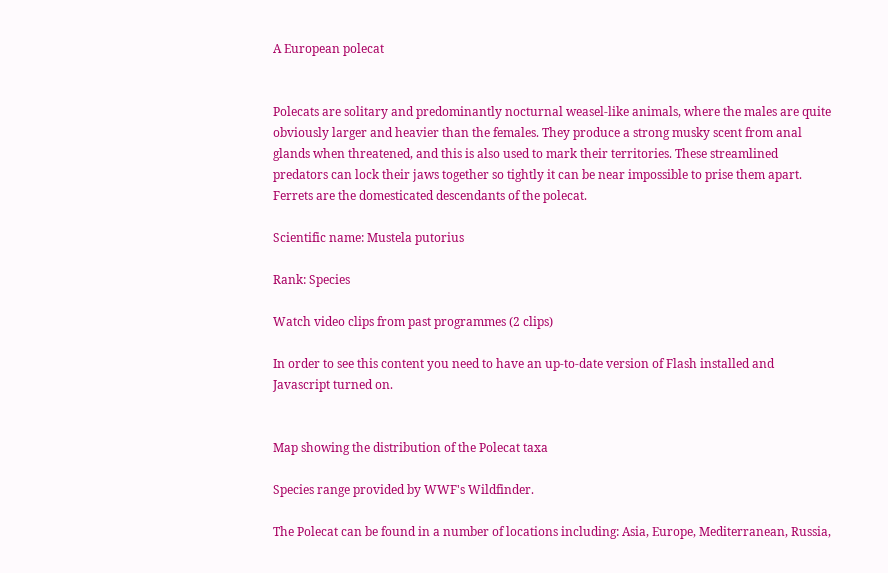A European polecat


Polecats are solitary and predominantly nocturnal weasel-like animals, where the males are quite obviously larger and heavier than the females. They produce a strong musky scent from anal glands when threatened, and this is also used to mark their territories. These streamlined predators can lock their jaws together so tightly it can be near impossible to prise them apart. Ferrets are the domesticated descendants of the polecat.

Scientific name: Mustela putorius

Rank: Species

Watch video clips from past programmes (2 clips)

In order to see this content you need to have an up-to-date version of Flash installed and Javascript turned on.


Map showing the distribution of the Polecat taxa

Species range provided by WWF's Wildfinder.

The Polecat can be found in a number of locations including: Asia, Europe, Mediterranean, Russia,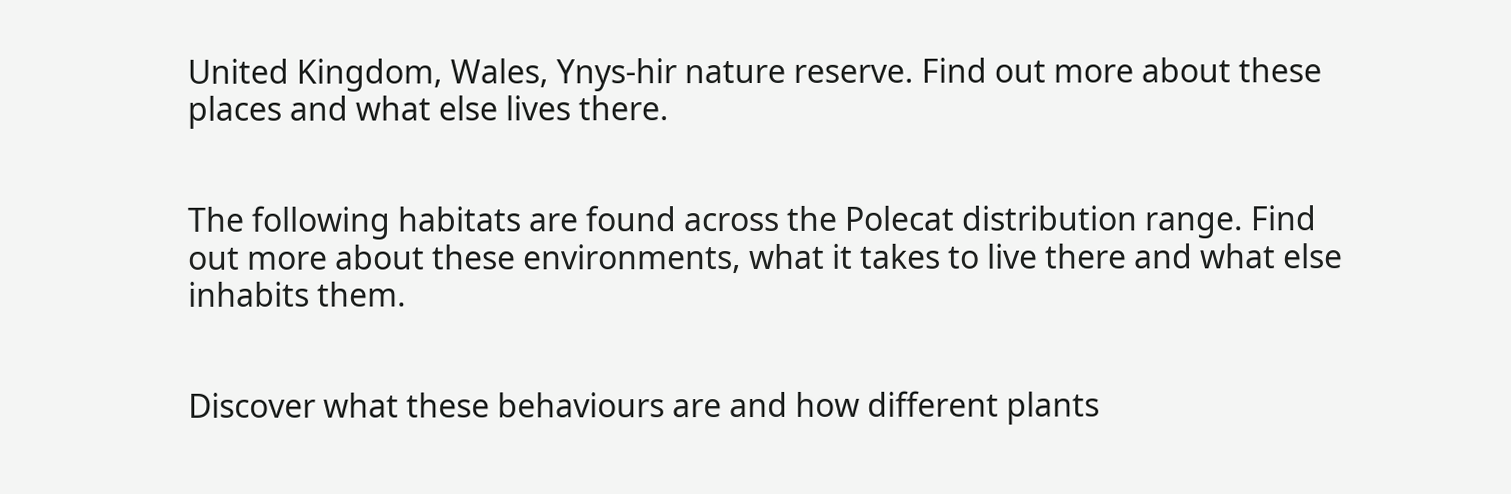United Kingdom, Wales, Ynys-hir nature reserve. Find out more about these places and what else lives there.


The following habitats are found across the Polecat distribution range. Find out more about these environments, what it takes to live there and what else inhabits them.


Discover what these behaviours are and how different plants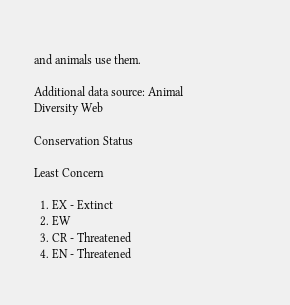and animals use them.

Additional data source: Animal Diversity Web

Conservation Status

Least Concern

  1. EX - Extinct
  2. EW
  3. CR - Threatened
  4. EN - Threatened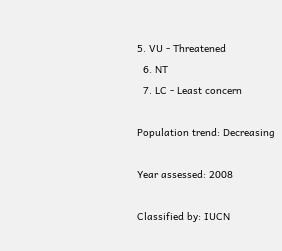5. VU - Threatened
  6. NT
  7. LC - Least concern

Population trend: Decreasing

Year assessed: 2008

Classified by: IUCN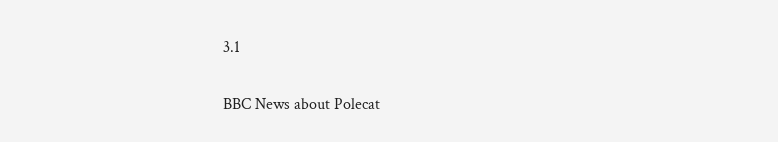3.1

BBC News about Polecat